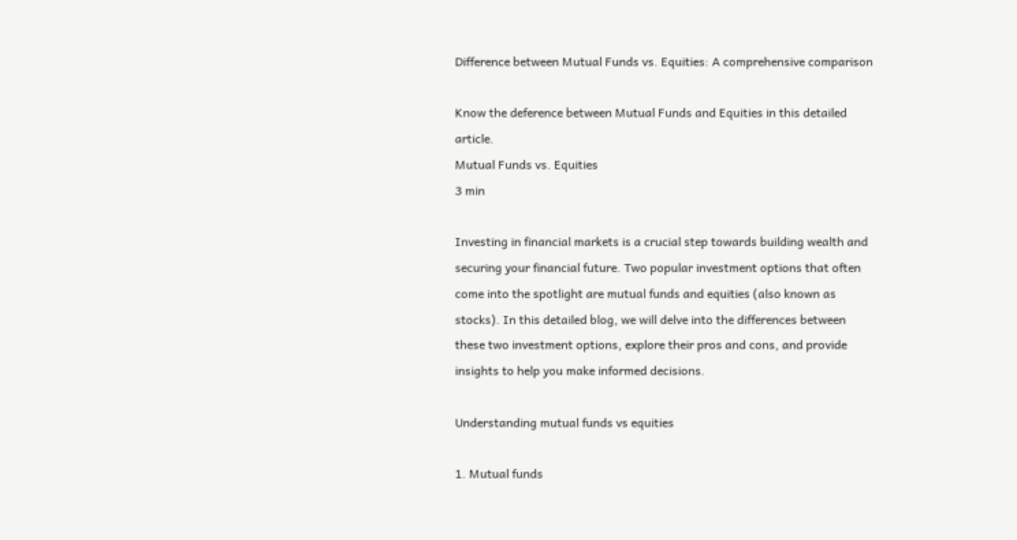Difference between Mutual Funds vs. Equities: A comprehensive comparison

Know the deference between Mutual Funds and Equities in this detailed article.
Mutual Funds vs. Equities
3 min

Investing in financial markets is a crucial step towards building wealth and securing your financial future. Two popular investment options that often come into the spotlight are mutual funds and equities (also known as stocks). In this detailed blog, we will delve into the differences between these two investment options, explore their pros and cons, and provide insights to help you make informed decisions.

Understanding mutual funds vs equities

1. Mutual funds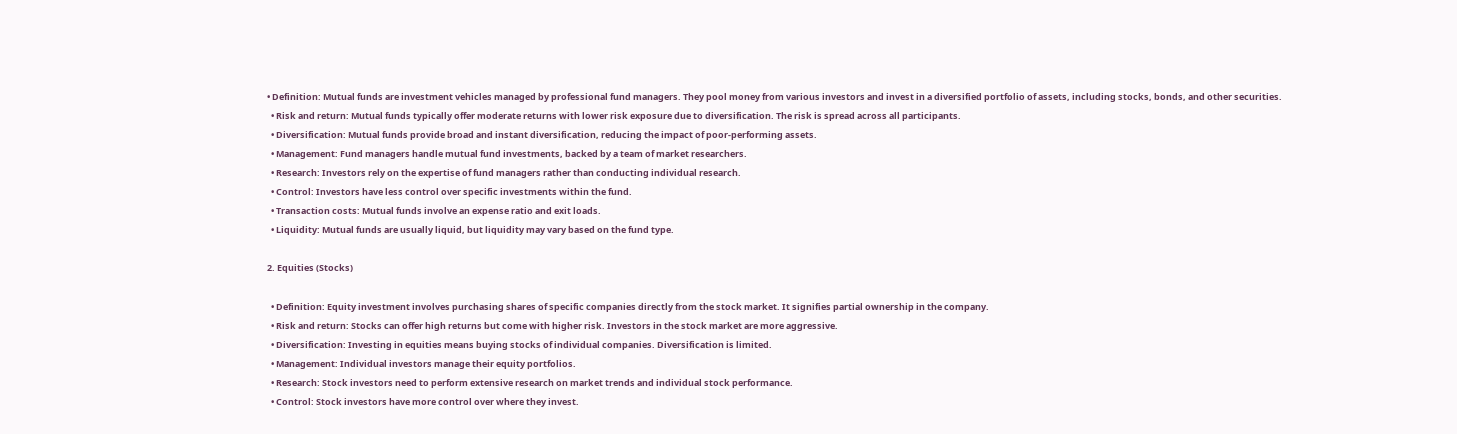• Definition: Mutual funds are investment vehicles managed by professional fund managers. They pool money from various investors and invest in a diversified portfolio of assets, including stocks, bonds, and other securities.
  • Risk and return: Mutual funds typically offer moderate returns with lower risk exposure due to diversification. The risk is spread across all participants.
  • Diversification: Mutual funds provide broad and instant diversification, reducing the impact of poor-performing assets.
  • Management: Fund managers handle mutual fund investments, backed by a team of market researchers.
  • Research: Investors rely on the expertise of fund managers rather than conducting individual research.
  • Control: Investors have less control over specific investments within the fund.
  • Transaction costs: Mutual funds involve an expense ratio and exit loads.
  • Liquidity: Mutual funds are usually liquid, but liquidity may vary based on the fund type.

2. Equities (Stocks)

  • Definition: Equity investment involves purchasing shares of specific companies directly from the stock market. It signifies partial ownership in the company.
  • Risk and return: Stocks can offer high returns but come with higher risk. Investors in the stock market are more aggressive.
  • Diversification: Investing in equities means buying stocks of individual companies. Diversification is limited.
  • Management: Individual investors manage their equity portfolios.
  • Research: Stock investors need to perform extensive research on market trends and individual stock performance.
  • Control: Stock investors have more control over where they invest.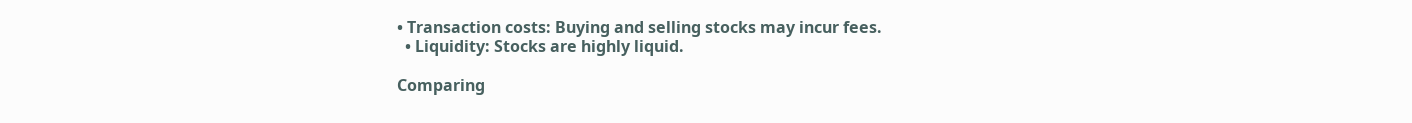• Transaction costs: Buying and selling stocks may incur fees.
  • Liquidity: Stocks are highly liquid.

Comparing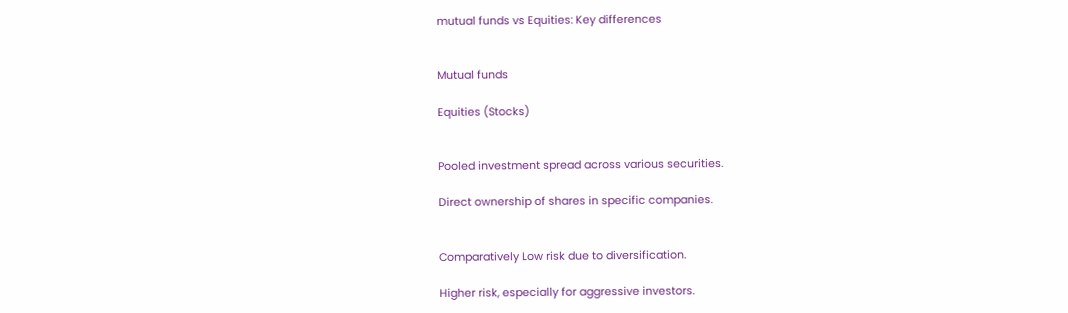mutual funds vs Equities: Key differences


Mutual funds

Equities (Stocks)


Pooled investment spread across various securities.

Direct ownership of shares in specific companies.


Comparatively Low risk due to diversification.

Higher risk, especially for aggressive investors.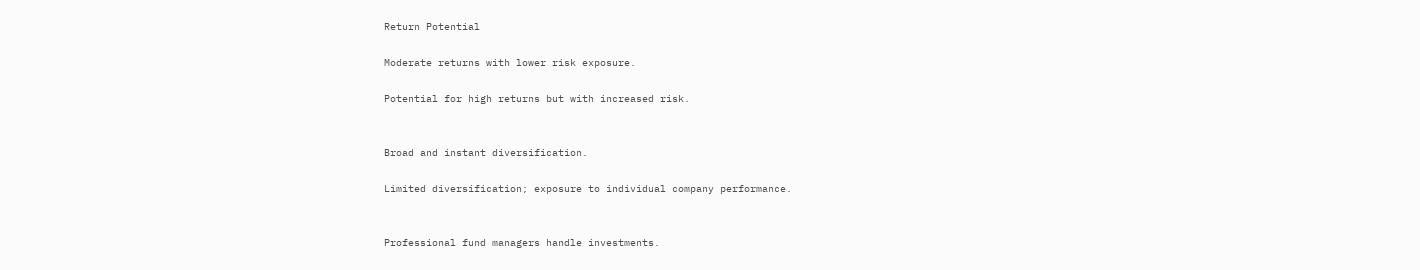Return Potential

Moderate returns with lower risk exposure.

Potential for high returns but with increased risk.


Broad and instant diversification.

Limited diversification; exposure to individual company performance.


Professional fund managers handle investments.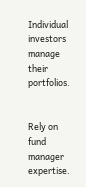Individual investors manage their portfolios.


Rely on fund manager expertise.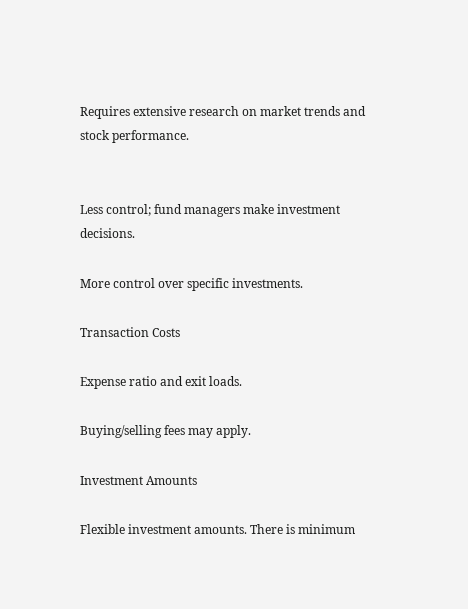Requires extensive research on market trends and stock performance.


Less control; fund managers make investment decisions.

More control over specific investments.

Transaction Costs

Expense ratio and exit loads.

Buying/selling fees may apply.

Investment Amounts

Flexible investment amounts. There is minimum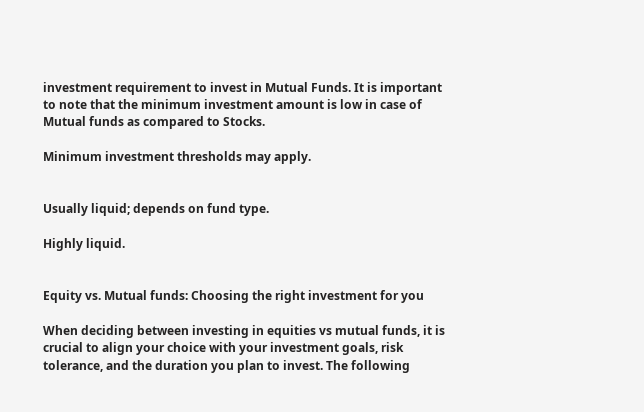investment requirement to invest in Mutual Funds. It is important to note that the minimum investment amount is low in case of Mutual funds as compared to Stocks.

Minimum investment thresholds may apply.


Usually liquid; depends on fund type.

Highly liquid.


Equity vs. Mutual funds: Choosing the right investment for you

When deciding between investing in equities vs mutual funds, it is crucial to align your choice with your investment goals, risk tolerance, and the duration you plan to invest. The following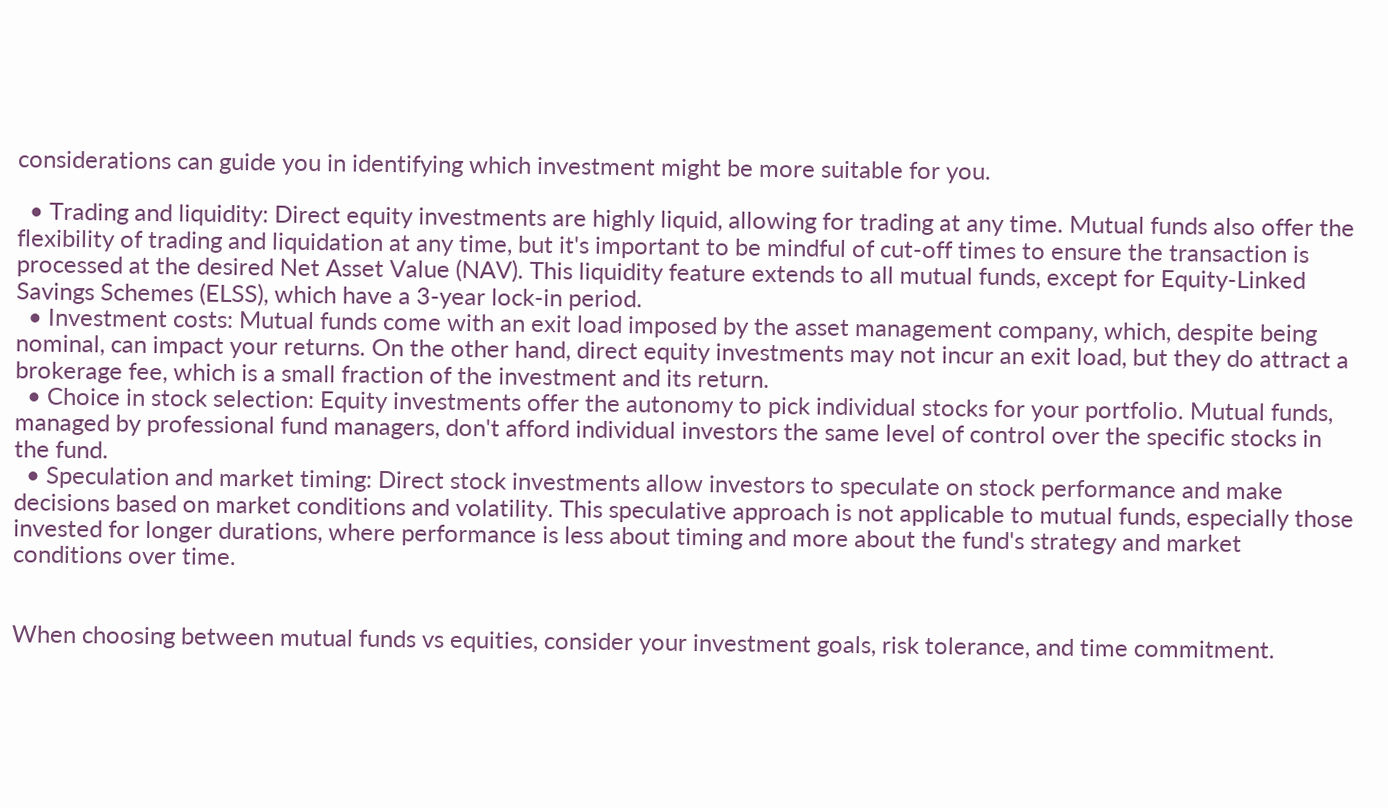considerations can guide you in identifying which investment might be more suitable for you.

  • Trading and liquidity: Direct equity investments are highly liquid, allowing for trading at any time. Mutual funds also offer the flexibility of trading and liquidation at any time, but it's important to be mindful of cut-off times to ensure the transaction is processed at the desired Net Asset Value (NAV). This liquidity feature extends to all mutual funds, except for Equity-Linked Savings Schemes (ELSS), which have a 3-year lock-in period.
  • Investment costs: Mutual funds come with an exit load imposed by the asset management company, which, despite being nominal, can impact your returns. On the other hand, direct equity investments may not incur an exit load, but they do attract a brokerage fee, which is a small fraction of the investment and its return.
  • Choice in stock selection: Equity investments offer the autonomy to pick individual stocks for your portfolio. Mutual funds, managed by professional fund managers, don't afford individual investors the same level of control over the specific stocks in the fund.
  • Speculation and market timing: Direct stock investments allow investors to speculate on stock performance and make decisions based on market conditions and volatility. This speculative approach is not applicable to mutual funds, especially those invested for longer durations, where performance is less about timing and more about the fund's strategy and market conditions over time.


When choosing between mutual funds vs equities, consider your investment goals, risk tolerance, and time commitment.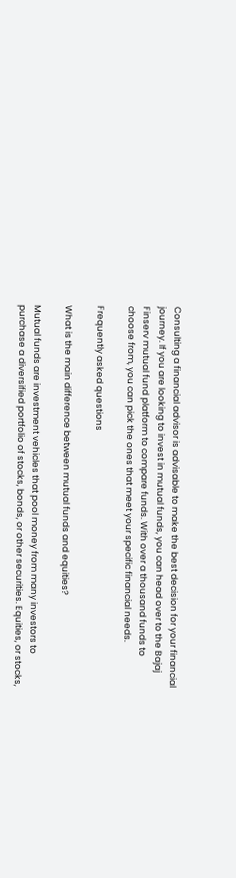Consulting a financial advisor is advisable to make the best decision for your financial journey. If you are looking to invest in mutual funds, you can head over to the Bajaj Finserv mutual fund platform to compare funds. With over a thousand funds to choose from, you can pick the ones that meet your specific financial needs.

Frequently asked questions

What is the main difference between mutual funds and equities?

Mutual funds are investment vehicles that pool money from many investors to purchase a diversified portfolio of stocks, bonds, or other securities. Equities, or stocks,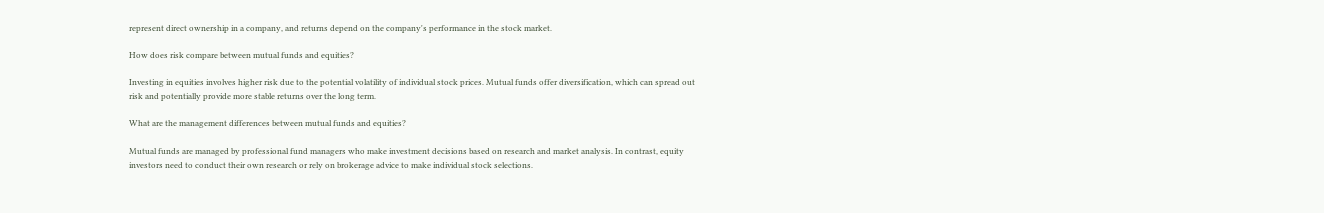represent direct ownership in a company, and returns depend on the company's performance in the stock market.

How does risk compare between mutual funds and equities?

Investing in equities involves higher risk due to the potential volatility of individual stock prices. Mutual funds offer diversification, which can spread out risk and potentially provide more stable returns over the long term.

What are the management differences between mutual funds and equities?

Mutual funds are managed by professional fund managers who make investment decisions based on research and market analysis. In contrast, equity investors need to conduct their own research or rely on brokerage advice to make individual stock selections.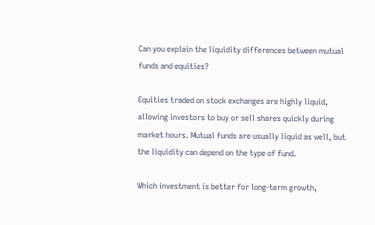Can you explain the liquidity differences between mutual funds and equities?

Equities traded on stock exchanges are highly liquid, allowing investors to buy or sell shares quickly during market hours. Mutual funds are usually liquid as well, but the liquidity can depend on the type of fund.

Which investment is better for long-term growth,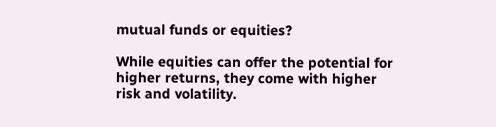mutual funds or equities?

While equities can offer the potential for higher returns, they come with higher risk and volatility.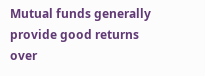Mutual funds generally provide good returns over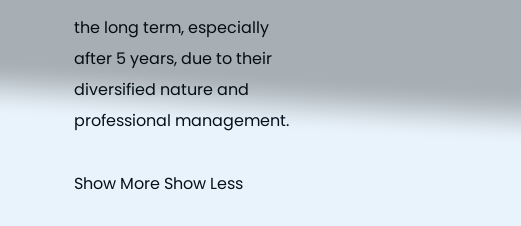the long term, especially after 5 years, due to their diversified nature and professional management.

Show More Show Less